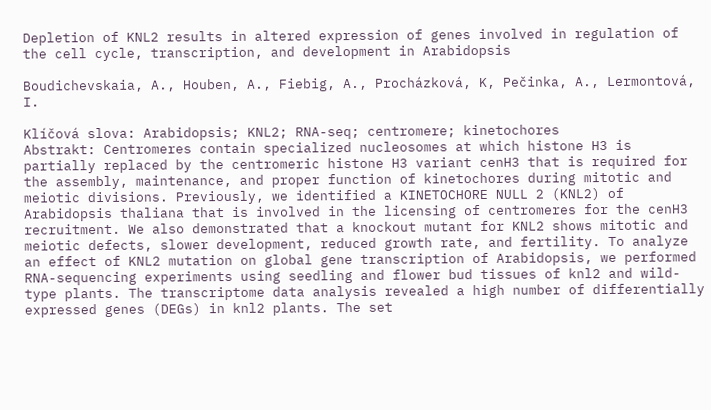Depletion of KNL2 results in altered expression of genes involved in regulation of the cell cycle, transcription, and development in Arabidopsis

Boudichevskaia, A., Houben, A., Fiebig, A., Procházková, K, Pečinka, A., Lermontová, I.

Klíčová slova: Arabidopsis; KNL2; RNA-seq; centromere; kinetochores
Abstrakt: Centromeres contain specialized nucleosomes at which histone H3 is partially replaced by the centromeric histone H3 variant cenH3 that is required for the assembly, maintenance, and proper function of kinetochores during mitotic and meiotic divisions. Previously, we identified a KINETOCHORE NULL 2 (KNL2) of Arabidopsis thaliana that is involved in the licensing of centromeres for the cenH3 recruitment. We also demonstrated that a knockout mutant for KNL2 shows mitotic and meiotic defects, slower development, reduced growth rate, and fertility. To analyze an effect of KNL2 mutation on global gene transcription of Arabidopsis, we performed RNA-sequencing experiments using seedling and flower bud tissues of knl2 and wild-type plants. The transcriptome data analysis revealed a high number of differentially expressed genes (DEGs) in knl2 plants. The set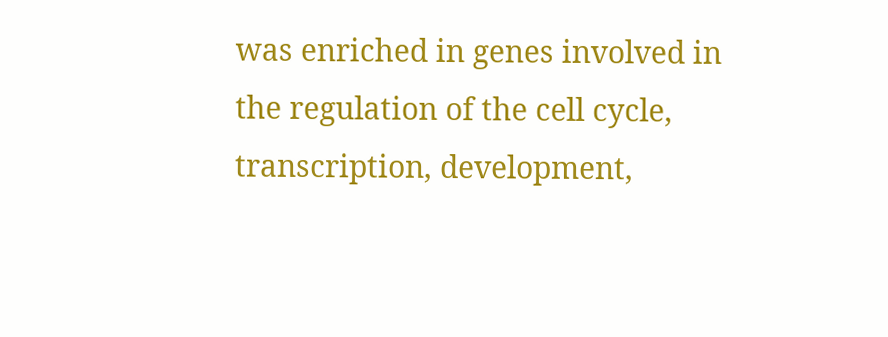was enriched in genes involved in the regulation of the cell cycle, transcription, development,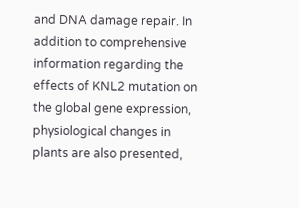and DNA damage repair. In addition to comprehensive information regarding the effects of KNL2 mutation on the global gene expression, physiological changes in plants are also presented,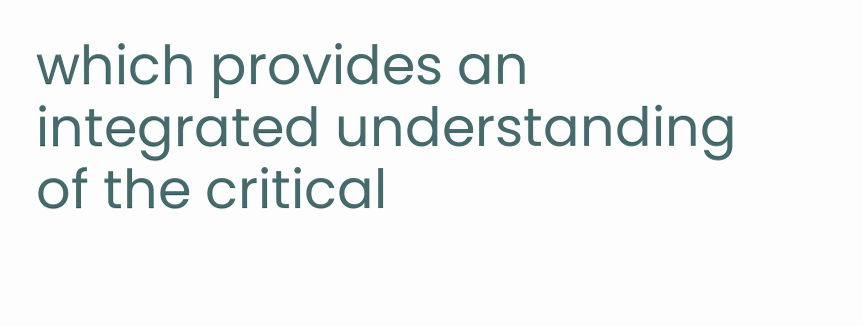which provides an integrated understanding of the critical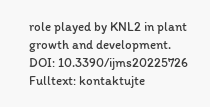role played by KNL2 in plant growth and development.
DOI: 10.3390/ijms20225726
Fulltext: kontaktujte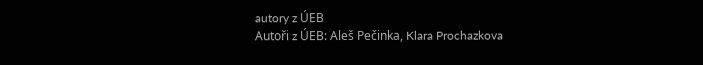autory z ÚEB
Autoři z ÚEB: Aleš Pečinka, Klara Prochazkova